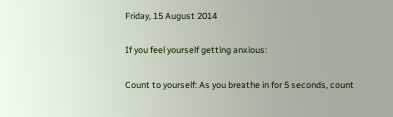Friday, 15 August 2014

If you feel yourself getting anxious:

Count to yourself: As you breathe in for 5 seconds, count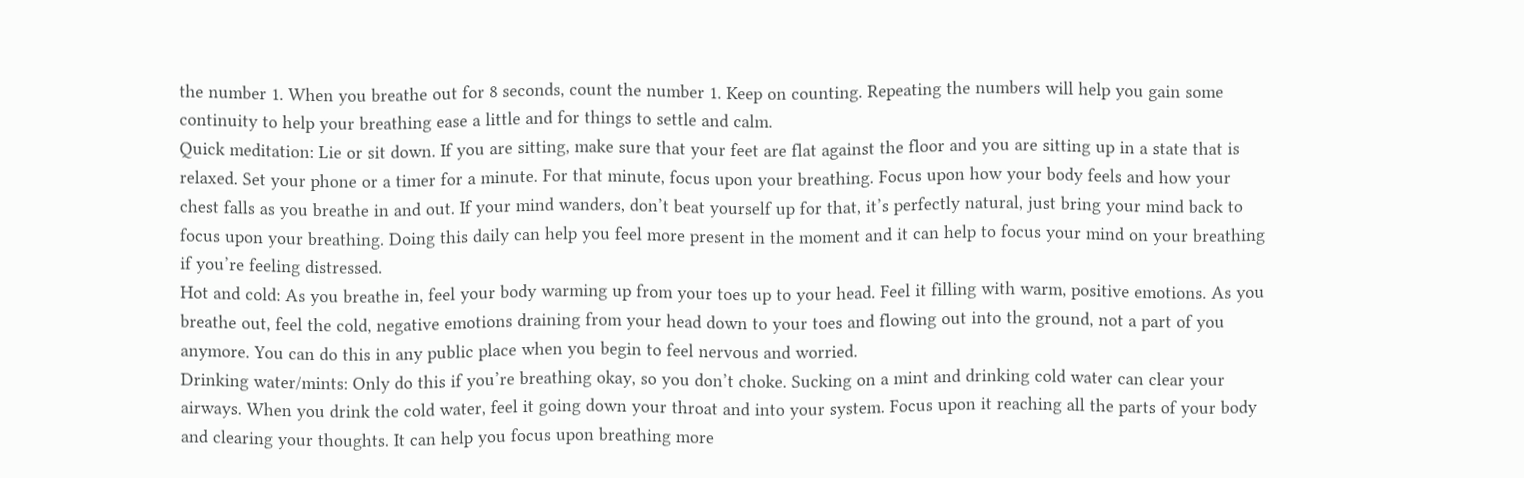the number 1. When you breathe out for 8 seconds, count the number 1. Keep on counting. Repeating the numbers will help you gain some continuity to help your breathing ease a little and for things to settle and calm.
Quick meditation: Lie or sit down. If you are sitting, make sure that your feet are flat against the floor and you are sitting up in a state that is relaxed. Set your phone or a timer for a minute. For that minute, focus upon your breathing. Focus upon how your body feels and how your chest falls as you breathe in and out. If your mind wanders, don’t beat yourself up for that, it’s perfectly natural, just bring your mind back to focus upon your breathing. Doing this daily can help you feel more present in the moment and it can help to focus your mind on your breathing if you’re feeling distressed.
Hot and cold: As you breathe in, feel your body warming up from your toes up to your head. Feel it filling with warm, positive emotions. As you breathe out, feel the cold, negative emotions draining from your head down to your toes and flowing out into the ground, not a part of you anymore. You can do this in any public place when you begin to feel nervous and worried.
Drinking water/mints: Only do this if you’re breathing okay, so you don’t choke. Sucking on a mint and drinking cold water can clear your airways. When you drink the cold water, feel it going down your throat and into your system. Focus upon it reaching all the parts of your body and clearing your thoughts. It can help you focus upon breathing more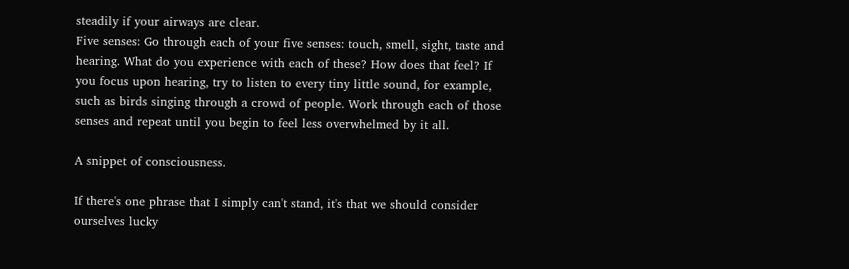steadily if your airways are clear.
Five senses: Go through each of your five senses: touch, smell, sight, taste and hearing. What do you experience with each of these? How does that feel? If you focus upon hearing, try to listen to every tiny little sound, for example, such as birds singing through a crowd of people. Work through each of those senses and repeat until you begin to feel less overwhelmed by it all.

A snippet of consciousness.

If there's one phrase that I simply can't stand, it's that we should consider ourselves lucky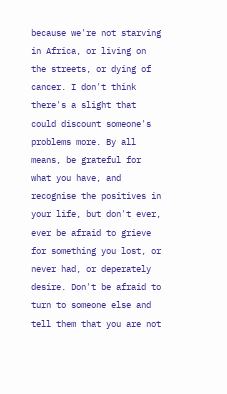because we're not starving in Africa, or living on the streets, or dying of cancer. I don't think there's a slight that could discount someone's problems more. By all means, be grateful for what you have, and recognise the positives in your life, but don't ever, ever be afraid to grieve for something you lost, or never had, or deperately desire. Don't be afraid to turn to someone else and tell them that you are not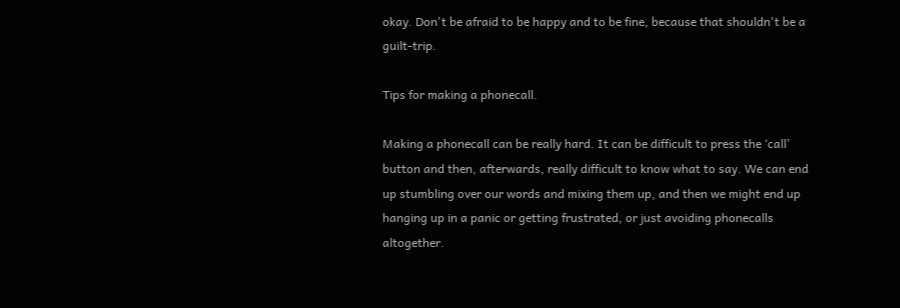okay. Don't be afraid to be happy and to be fine, because that shouldn't be a guilt-trip.

Tips for making a phonecall.

Making a phonecall can be really hard. It can be difficult to press the ‘call’ button and then, afterwards, really difficult to know what to say. We can end up stumbling over our words and mixing them up, and then we might end up hanging up in a panic or getting frustrated, or just avoiding phonecalls altogether.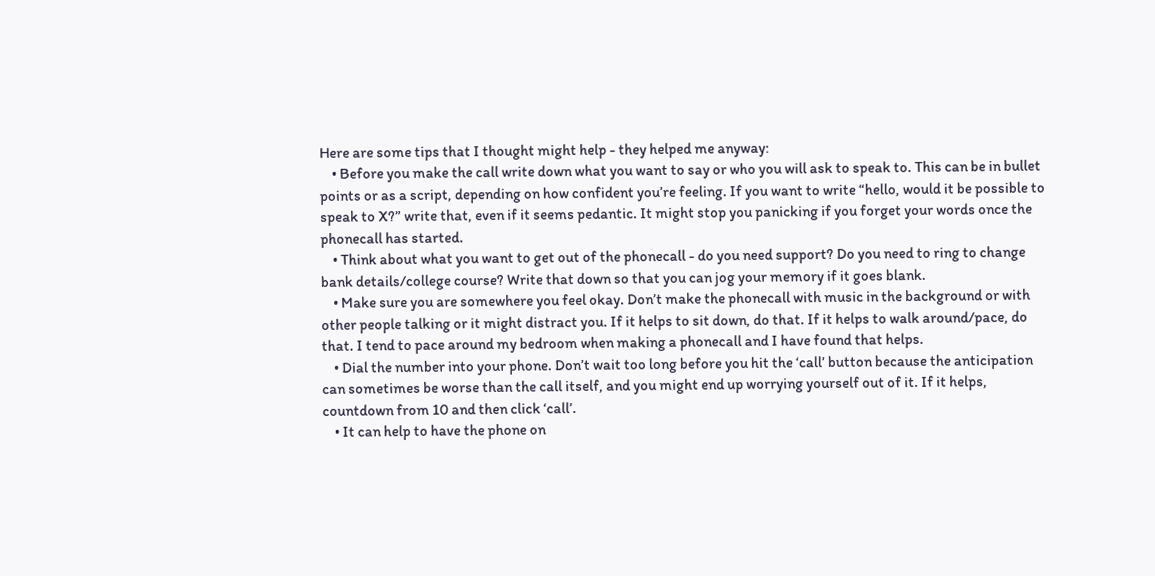Here are some tips that I thought might help - they helped me anyway:
    • Before you make the call write down what you want to say or who you will ask to speak to. This can be in bullet points or as a script, depending on how confident you’re feeling. If you want to write “hello, would it be possible to speak to X?” write that, even if it seems pedantic. It might stop you panicking if you forget your words once the phonecall has started.
    • Think about what you want to get out of the phonecall - do you need support? Do you need to ring to change bank details/college course? Write that down so that you can jog your memory if it goes blank.
    • Make sure you are somewhere you feel okay. Don’t make the phonecall with music in the background or with other people talking or it might distract you. If it helps to sit down, do that. If it helps to walk around/pace, do that. I tend to pace around my bedroom when making a phonecall and I have found that helps.
    • Dial the number into your phone. Don’t wait too long before you hit the ‘call’ button because the anticipation can sometimes be worse than the call itself, and you might end up worrying yourself out of it. If it helps, countdown from 10 and then click ‘call’.
    • It can help to have the phone on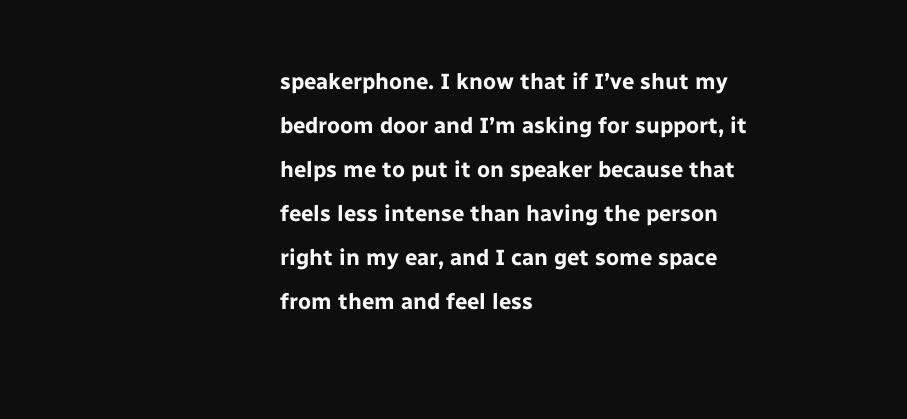speakerphone. I know that if I’ve shut my bedroom door and I’m asking for support, it helps me to put it on speaker because that feels less intense than having the person right in my ear, and I can get some space from them and feel less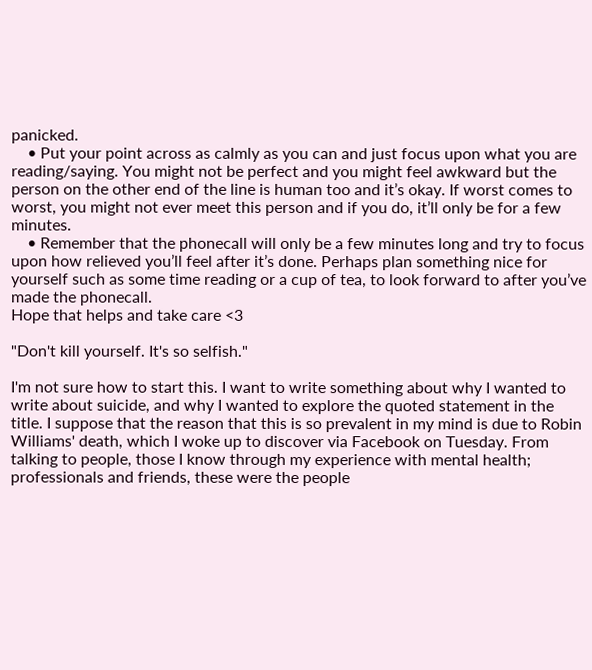panicked.
    • Put your point across as calmly as you can and just focus upon what you are reading/saying. You might not be perfect and you might feel awkward but the person on the other end of the line is human too and it’s okay. If worst comes to worst, you might not ever meet this person and if you do, it’ll only be for a few minutes.
    • Remember that the phonecall will only be a few minutes long and try to focus upon how relieved you’ll feel after it’s done. Perhaps plan something nice for yourself such as some time reading or a cup of tea, to look forward to after you’ve made the phonecall.
Hope that helps and take care <3

"Don't kill yourself. It's so selfish."

I'm not sure how to start this. I want to write something about why I wanted to write about suicide, and why I wanted to explore the quoted statement in the title. I suppose that the reason that this is so prevalent in my mind is due to Robin Williams' death, which I woke up to discover via Facebook on Tuesday. From talking to people, those I know through my experience with mental health; professionals and friends, these were the people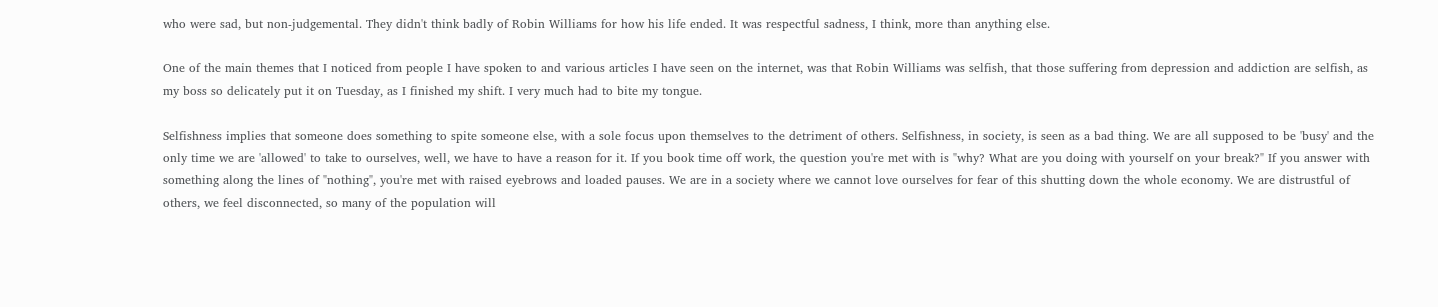who were sad, but non-judgemental. They didn't think badly of Robin Williams for how his life ended. It was respectful sadness, I think, more than anything else.

One of the main themes that I noticed from people I have spoken to and various articles I have seen on the internet, was that Robin Williams was selfish, that those suffering from depression and addiction are selfish, as my boss so delicately put it on Tuesday, as I finished my shift. I very much had to bite my tongue.

Selfishness implies that someone does something to spite someone else, with a sole focus upon themselves to the detriment of others. Selfishness, in society, is seen as a bad thing. We are all supposed to be 'busy' and the only time we are 'allowed' to take to ourselves, well, we have to have a reason for it. If you book time off work, the question you're met with is "why? What are you doing with yourself on your break?" If you answer with something along the lines of "nothing", you're met with raised eyebrows and loaded pauses. We are in a society where we cannot love ourselves for fear of this shutting down the whole economy. We are distrustful of others, we feel disconnected, so many of the population will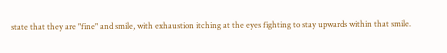state that they are "fine" and smile, with exhaustion itching at the eyes fighting to stay upwards within that smile.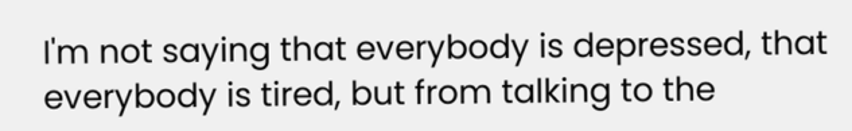I'm not saying that everybody is depressed, that everybody is tired, but from talking to the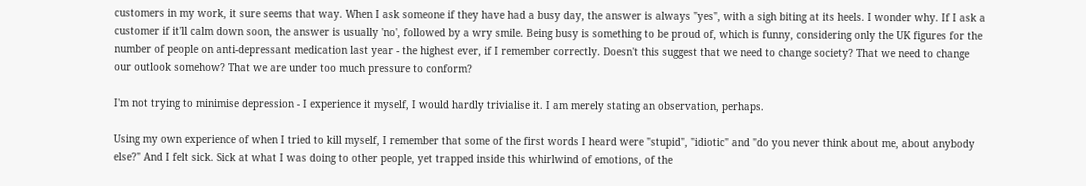customers in my work, it sure seems that way. When I ask someone if they have had a busy day, the answer is always "yes", with a sigh biting at its heels. I wonder why. If I ask a customer if it'll calm down soon, the answer is usually 'no', followed by a wry smile. Being busy is something to be proud of, which is funny, considering only the UK figures for the number of people on anti-depressant medication last year - the highest ever, if I remember correctly. Doesn't this suggest that we need to change society? That we need to change our outlook somehow? That we are under too much pressure to conform?

I'm not trying to minimise depression - I experience it myself, I would hardly trivialise it. I am merely stating an observation, perhaps.

Using my own experience of when I tried to kill myself, I remember that some of the first words I heard were "stupid", "idiotic" and "do you never think about me, about anybody else?" And I felt sick. Sick at what I was doing to other people, yet trapped inside this whirlwind of emotions, of the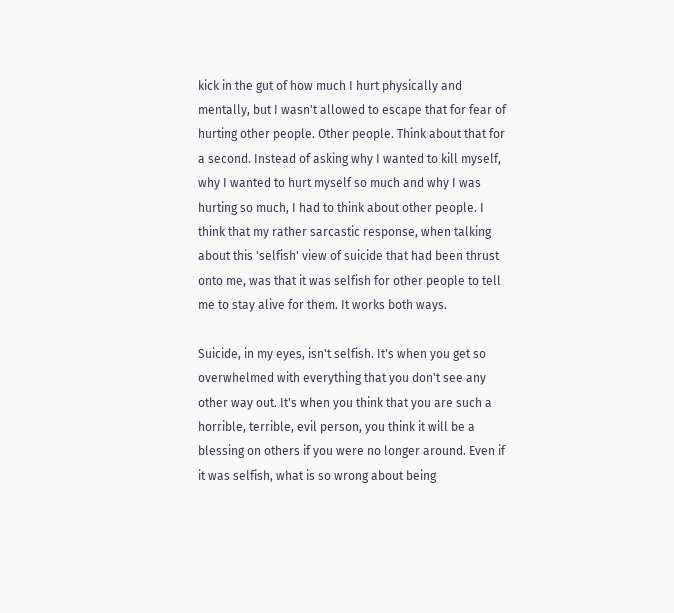kick in the gut of how much I hurt physically and mentally, but I wasn't allowed to escape that for fear of hurting other people. Other people. Think about that for a second. Instead of asking why I wanted to kill myself, why I wanted to hurt myself so much and why I was hurting so much, I had to think about other people. I think that my rather sarcastic response, when talking about this 'selfish' view of suicide that had been thrust onto me, was that it was selfish for other people to tell me to stay alive for them. It works both ways.

Suicide, in my eyes, isn't selfish. It's when you get so overwhelmed with everything that you don't see any other way out. It's when you think that you are such a horrible, terrible, evil person, you think it will be a blessing on others if you were no longer around. Even if it was selfish, what is so wrong about being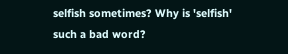selfish sometimes? Why is 'selfish' such a bad word?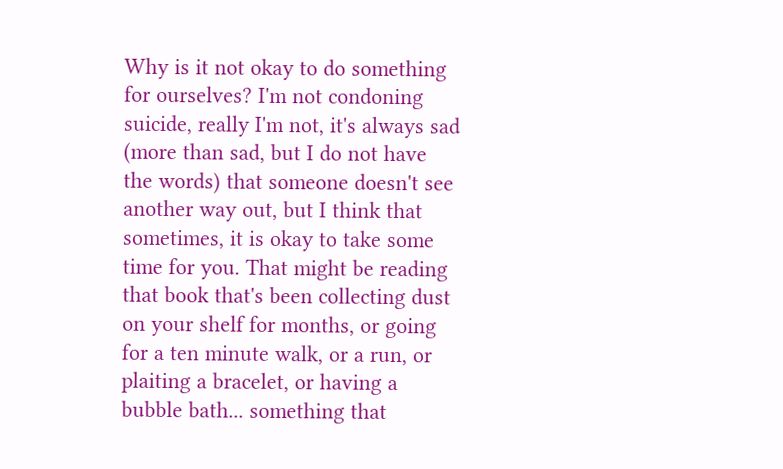Why is it not okay to do something for ourselves? I'm not condoning suicide, really I'm not, it's always sad (more than sad, but I do not have the words) that someone doesn't see another way out, but I think that sometimes, it is okay to take some time for you. That might be reading that book that's been collecting dust on your shelf for months, or going for a ten minute walk, or a run, or plaiting a bracelet, or having a bubble bath... something that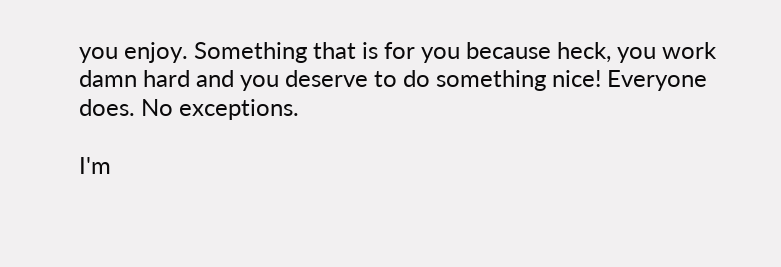you enjoy. Something that is for you because heck, you work damn hard and you deserve to do something nice! Everyone does. No exceptions.

I'm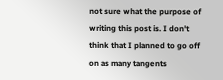not sure what the purpose of writing this post is. I don't think that I planned to go off on as many tangents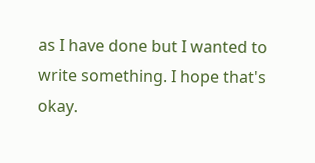as I have done but I wanted to write something. I hope that's okay.